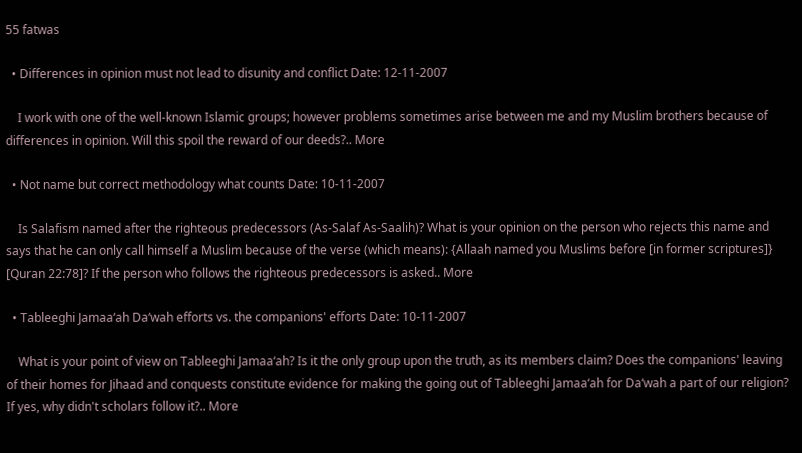55 fatwas

  • Differences in opinion must not lead to disunity and conflict Date: 12-11-2007

    I work with one of the well-known Islamic groups; however problems sometimes arise between me and my Muslim brothers because of differences in opinion. Will this spoil the reward of our deeds?.. More

  • Not name but correct methodology what counts Date: 10-11-2007

    Is Salafism named after the righteous predecessors (As-Salaf As-Saalih)? What is your opinion on the person who rejects this name and says that he can only call himself a Muslim because of the verse (which means): {Allaah named you Muslims before [in former scriptures]} [Quran 22:78]? If the person who follows the righteous predecessors is asked.. More

  • Tableeghi Jamaa‘ah Da‘wah efforts vs. the companions' efforts Date: 10-11-2007

    What is your point of view on Tableeghi Jamaa‘ah? Is it the only group upon the truth, as its members claim? Does the companions' leaving of their homes for Jihaad and conquests constitute evidence for making the going out of Tableeghi Jamaa‘ah for Da‘wah a part of our religion? If yes, why didn't scholars follow it?.. More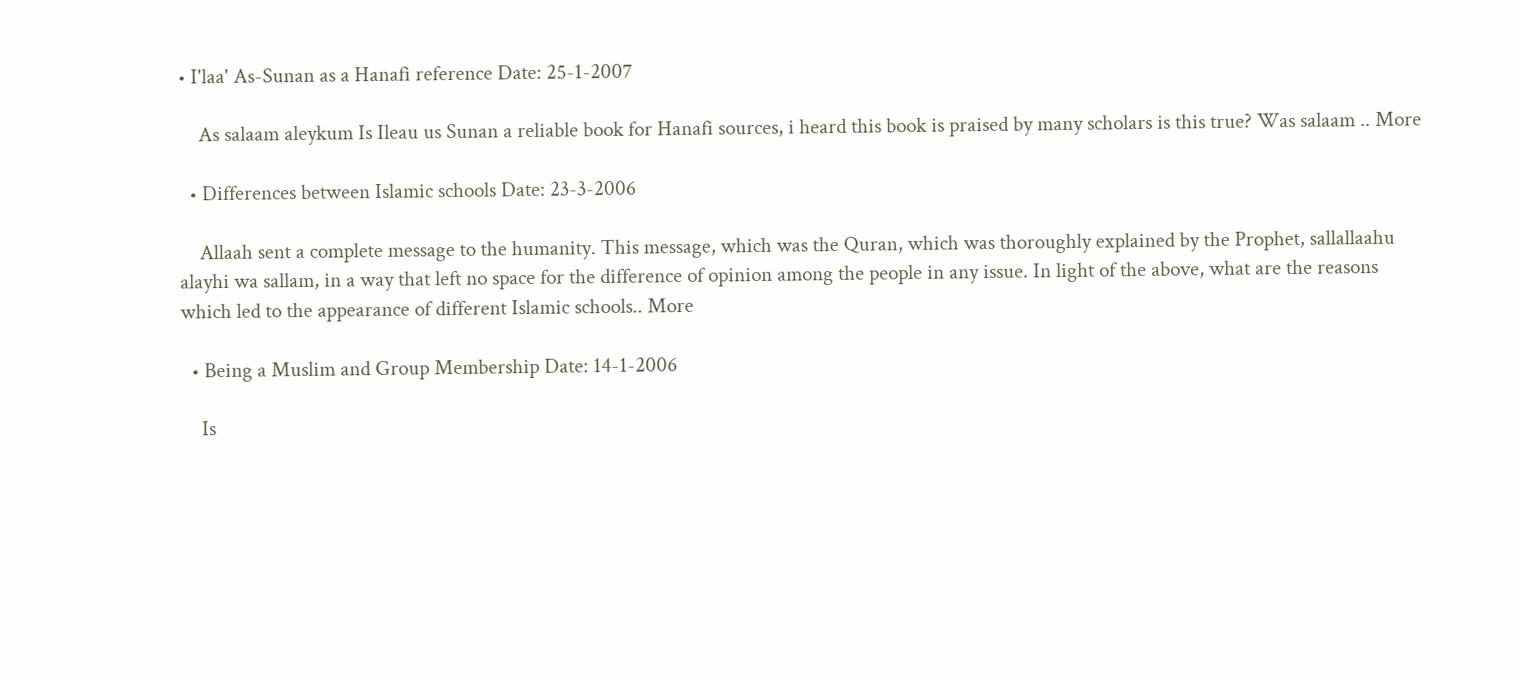• I'laa' As-Sunan as a Hanafi reference Date: 25-1-2007

    As salaam aleykum Is Ileau us Sunan a reliable book for Hanafi sources, i heard this book is praised by many scholars is this true? Was salaam .. More

  • Differences between Islamic schools Date: 23-3-2006

    Allaah sent a complete message to the humanity. This message, which was the Quran, which was thoroughly explained by the Prophet, sallallaahu alayhi wa sallam, in a way that left no space for the difference of opinion among the people in any issue. In light of the above, what are the reasons which led to the appearance of different Islamic schools.. More

  • Being a Muslim and Group Membership Date: 14-1-2006

    Is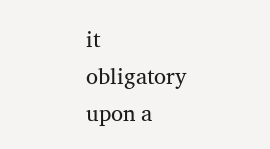it obligatory upon a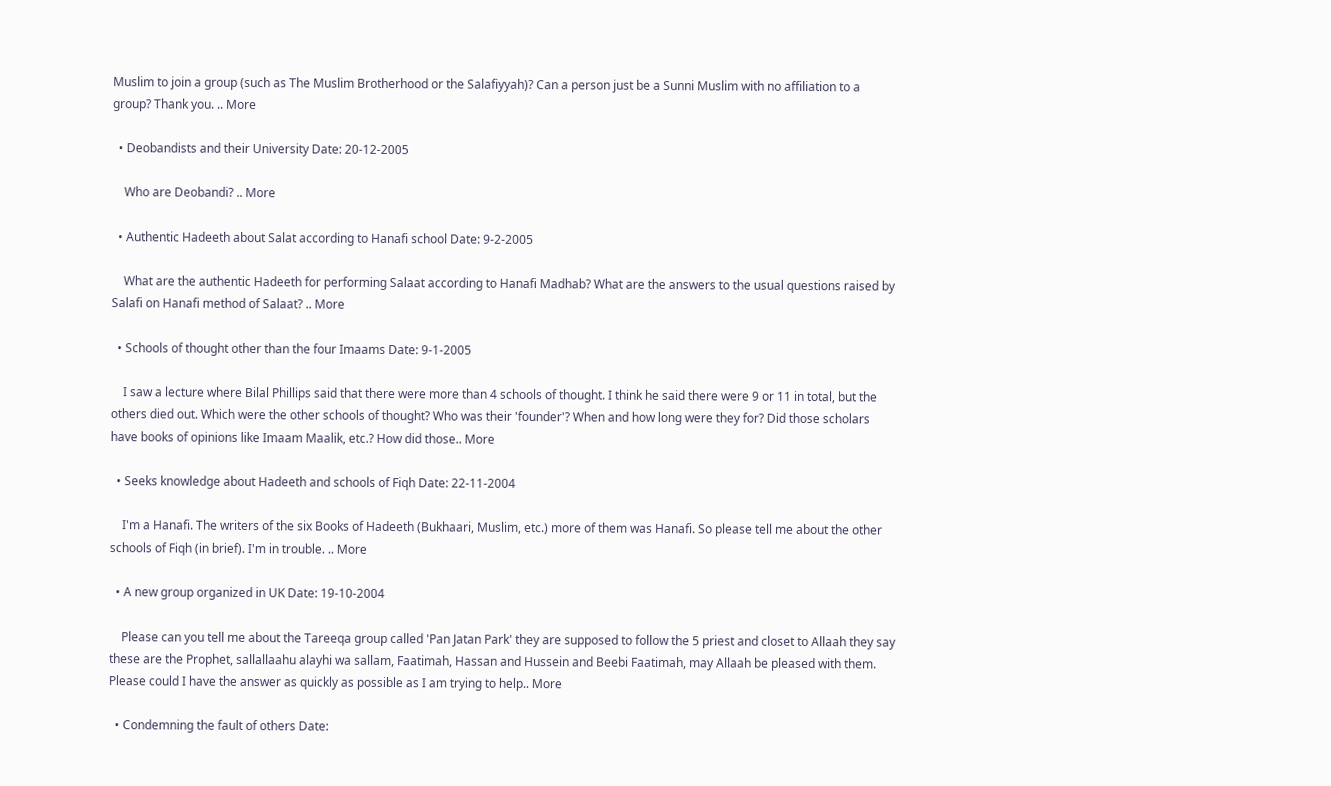Muslim to join a group (such as The Muslim Brotherhood or the Salafiyyah)? Can a person just be a Sunni Muslim with no affiliation to a group? Thank you. .. More

  • Deobandists and their University Date: 20-12-2005

    Who are Deobandi? .. More

  • Authentic Hadeeth about Salat according to Hanafi school Date: 9-2-2005

    What are the authentic Hadeeth for performing Salaat according to Hanafi Madhab? What are the answers to the usual questions raised by Salafi on Hanafi method of Salaat? .. More

  • Schools of thought other than the four Imaams Date: 9-1-2005

    I saw a lecture where Bilal Phillips said that there were more than 4 schools of thought. I think he said there were 9 or 11 in total, but the others died out. Which were the other schools of thought? Who was their 'founder'? When and how long were they for? Did those scholars have books of opinions like Imaam Maalik, etc.? How did those.. More

  • Seeks knowledge about Hadeeth and schools of Fiqh Date: 22-11-2004

    I'm a Hanafi. The writers of the six Books of Hadeeth (Bukhaari, Muslim, etc.) more of them was Hanafi. So please tell me about the other schools of Fiqh (in brief). I'm in trouble. .. More

  • A new group organized in UK Date: 19-10-2004

    Please can you tell me about the Tareeqa group called 'Pan Jatan Park' they are supposed to follow the 5 priest and closet to Allaah they say these are the Prophet, sallallaahu alayhi wa sallam, Faatimah, Hassan and Hussein and Beebi Faatimah, may Allaah be pleased with them. Please could I have the answer as quickly as possible as I am trying to help.. More

  • Condemning the fault of others Date: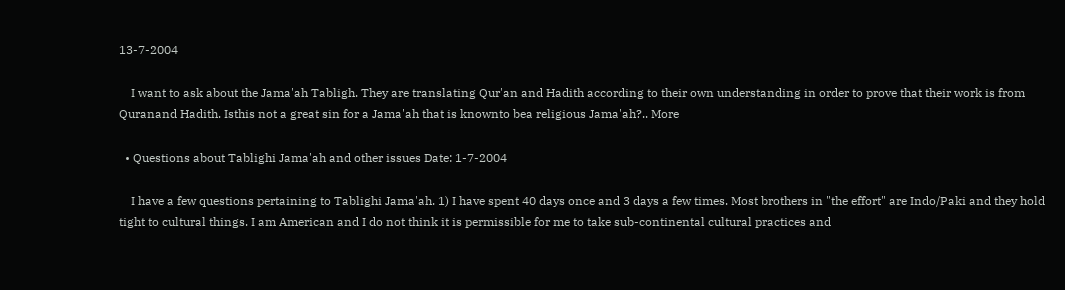13-7-2004

    I want to ask about the Jama'ah Tabligh. They are translating Qur'an and Hadith according to their own understanding in order to prove that their work is from Quranand Hadith. Isthis not a great sin for a Jama'ah that is knownto bea religious Jama'ah?.. More

  • Questions about Tablighi Jama'ah and other issues Date: 1-7-2004

    I have a few questions pertaining to Tablighi Jama'ah. 1) I have spent 40 days once and 3 days a few times. Most brothers in "the effort" are Indo/Paki and they hold tight to cultural things. I am American and I do not think it is permissible for me to take sub-continental cultural practices and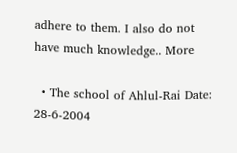adhere to them. I also do not have much knowledge.. More

  • The school of Ahlul-Rai Date: 28-6-2004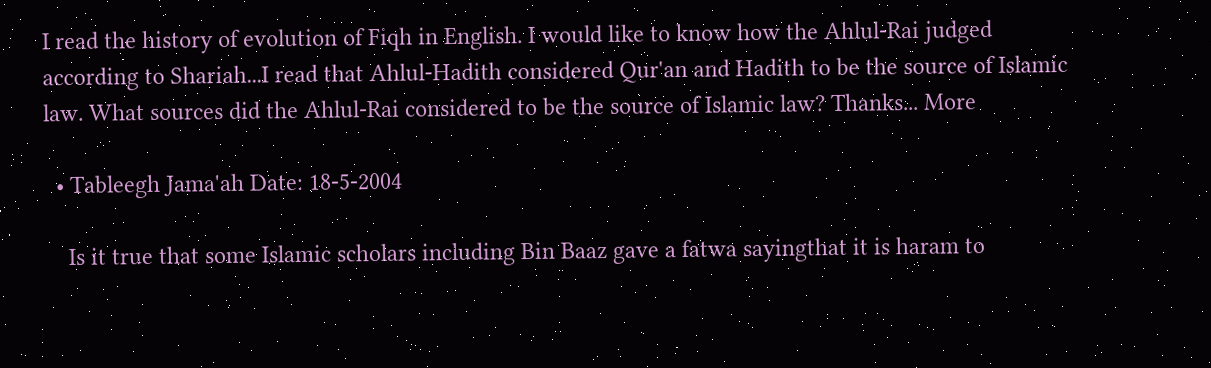I read the history of evolution of Fiqh in English. I would like to know how the Ahlul-Rai judged according to Shariah...I read that Ahlul-Hadith considered Qur'an and Hadith to be the source of Islamic law. What sources did the Ahlul-Rai considered to be the source of Islamic law? Thanks... More

  • Tableegh Jama'ah Date: 18-5-2004

    Is it true that some Islamic scholars including Bin Baaz gave a fatwa sayingthat it is haram to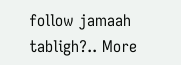follow jamaah tabligh?.. More